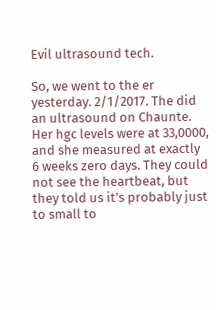Evil ultrasound tech.

So, we went to the er yesterday. 2/1/2017. The did an ultrasound on Chaunte. Her hgc levels were at 33,0000, and she measured at exactly 6 weeks zero days. They could not see the heartbeat, but they told us it's probably just to small to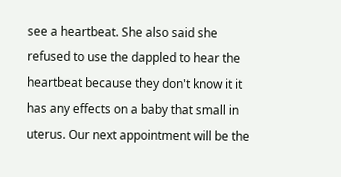see a heartbeat. She also said she refused to use the dappled to hear the heartbeat because they don't know it it has any effects on a baby that small in uterus. Our next appointment will be the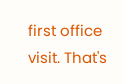first office visit. That's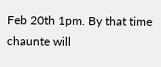Feb 20th 1pm. By that time chaunte will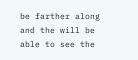be farther along and the will be able to see the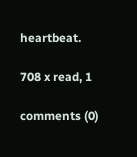heartbeat.

708 x read, 1

comments (0)